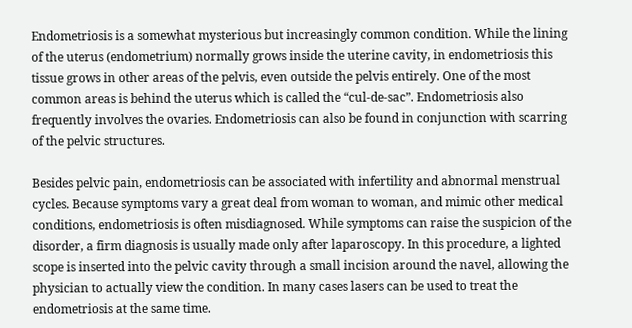Endometriosis is a somewhat mysterious but increasingly common condition. While the lining of the uterus (endometrium) normally grows inside the uterine cavity, in endometriosis this tissue grows in other areas of the pelvis, even outside the pelvis entirely. One of the most common areas is behind the uterus which is called the “cul-de-sac”. Endometriosis also frequently involves the ovaries. Endometriosis can also be found in conjunction with scarring of the pelvic structures.

Besides pelvic pain, endometriosis can be associated with infertility and abnormal menstrual cycles. Because symptoms vary a great deal from woman to woman, and mimic other medical conditions, endometriosis is often misdiagnosed. While symptoms can raise the suspicion of the disorder, a firm diagnosis is usually made only after laparoscopy. In this procedure, a lighted scope is inserted into the pelvic cavity through a small incision around the navel, allowing the physician to actually view the condition. In many cases lasers can be used to treat the endometriosis at the same time.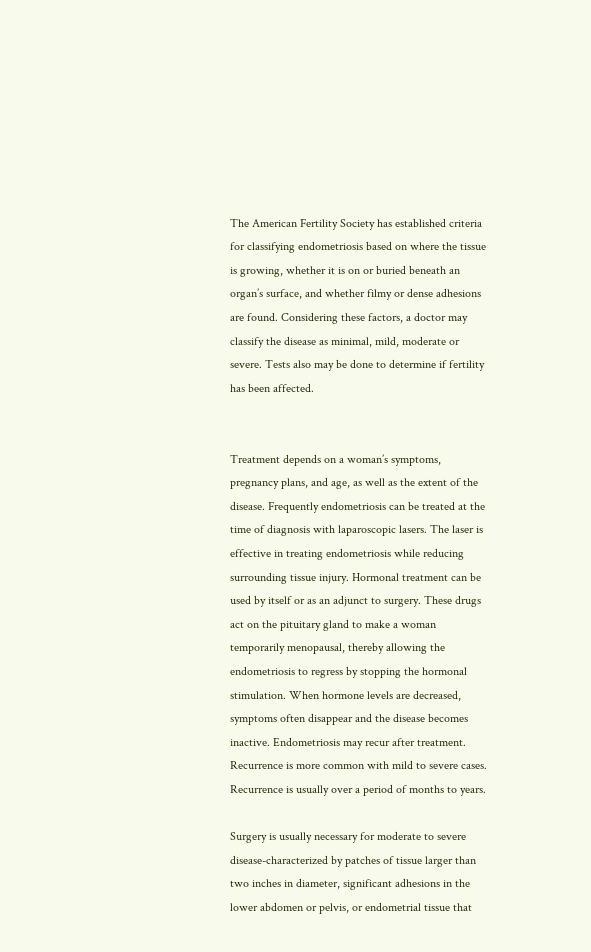The American Fertility Society has established criteria for classifying endometriosis based on where the tissue is growing, whether it is on or buried beneath an organ’s surface, and whether filmy or dense adhesions are found. Considering these factors, a doctor may classify the disease as minimal, mild, moderate or severe. Tests also may be done to determine if fertility has been affected.


Treatment depends on a woman’s symptoms, pregnancy plans, and age, as well as the extent of the disease. Frequently endometriosis can be treated at the time of diagnosis with laparoscopic lasers. The laser is effective in treating endometriosis while reducing surrounding tissue injury. Hormonal treatment can be used by itself or as an adjunct to surgery. These drugs act on the pituitary gland to make a woman temporarily menopausal, thereby allowing the endometriosis to regress by stopping the hormonal stimulation. When hormone levels are decreased, symptoms often disappear and the disease becomes inactive. Endometriosis may recur after treatment. Recurrence is more common with mild to severe cases. Recurrence is usually over a period of months to years.

Surgery is usually necessary for moderate to severe disease-characterized by patches of tissue larger than two inches in diameter, significant adhesions in the lower abdomen or pelvis, or endometrial tissue that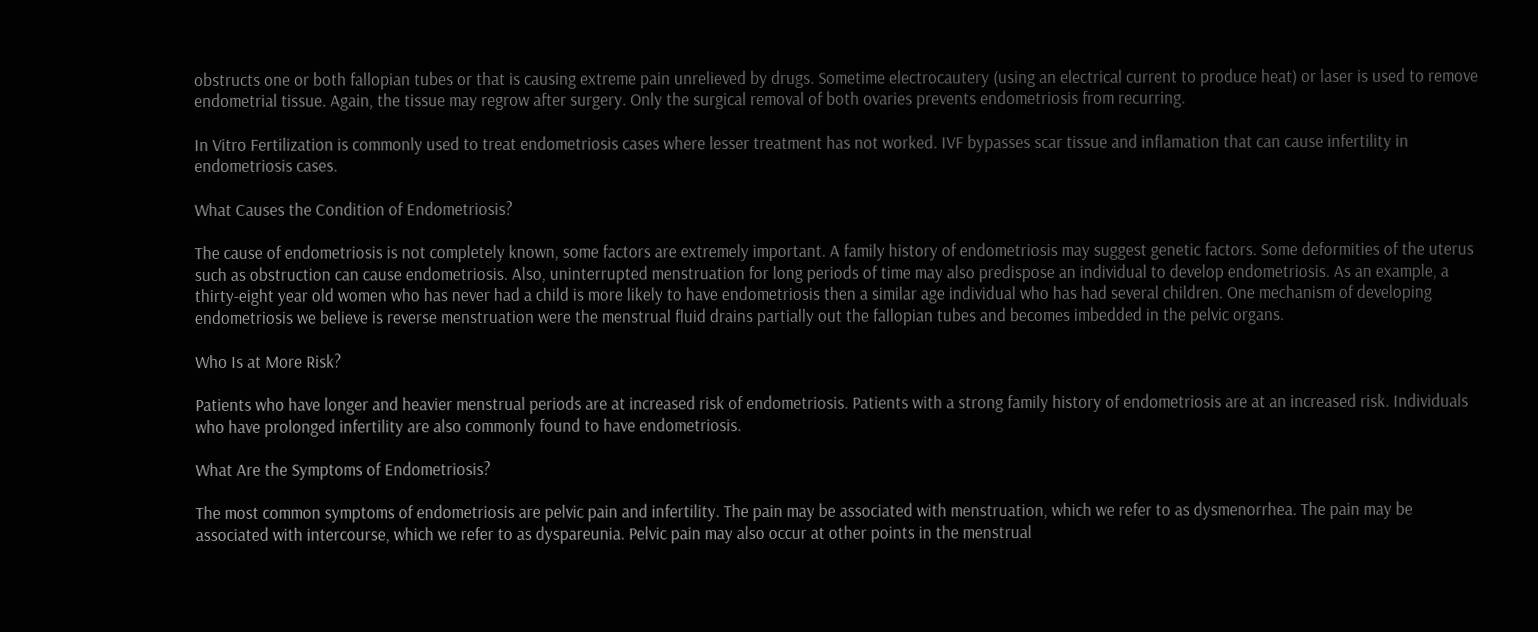obstructs one or both fallopian tubes or that is causing extreme pain unrelieved by drugs. Sometime electrocautery (using an electrical current to produce heat) or laser is used to remove endometrial tissue. Again, the tissue may regrow after surgery. Only the surgical removal of both ovaries prevents endometriosis from recurring.

In Vitro Fertilization is commonly used to treat endometriosis cases where lesser treatment has not worked. IVF bypasses scar tissue and inflamation that can cause infertility in endometriosis cases.

What Causes the Condition of Endometriosis?

The cause of endometriosis is not completely known, some factors are extremely important. A family history of endometriosis may suggest genetic factors. Some deformities of the uterus such as obstruction can cause endometriosis. Also, uninterrupted menstruation for long periods of time may also predispose an individual to develop endometriosis. As an example, a thirty-eight year old women who has never had a child is more likely to have endometriosis then a similar age individual who has had several children. One mechanism of developing endometriosis we believe is reverse menstruation were the menstrual fluid drains partially out the fallopian tubes and becomes imbedded in the pelvic organs.

Who Is at More Risk?

Patients who have longer and heavier menstrual periods are at increased risk of endometriosis. Patients with a strong family history of endometriosis are at an increased risk. Individuals who have prolonged infertility are also commonly found to have endometriosis.

What Are the Symptoms of Endometriosis?

The most common symptoms of endometriosis are pelvic pain and infertility. The pain may be associated with menstruation, which we refer to as dysmenorrhea. The pain may be associated with intercourse, which we refer to as dyspareunia. Pelvic pain may also occur at other points in the menstrual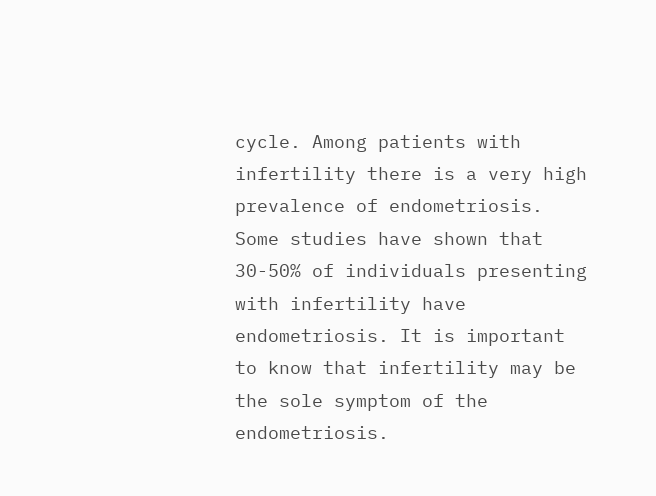cycle. Among patients with infertility there is a very high prevalence of endometriosis. Some studies have shown that 30-50% of individuals presenting with infertility have endometriosis. It is important to know that infertility may be the sole symptom of the endometriosis.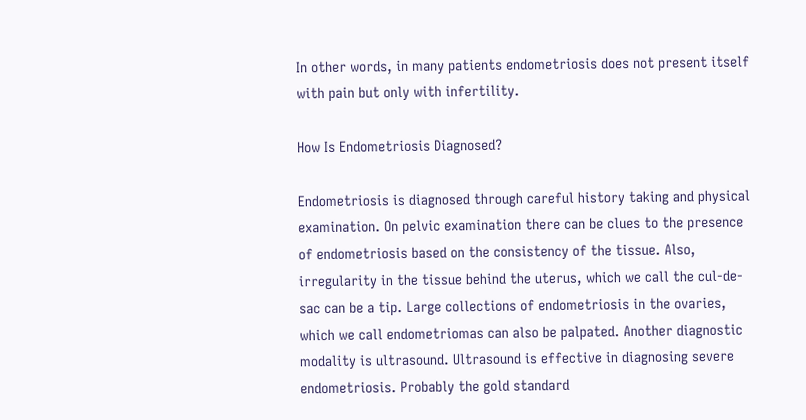In other words, in many patients endometriosis does not present itself with pain but only with infertility.

How Is Endometriosis Diagnosed?

Endometriosis is diagnosed through careful history taking and physical examination. On pelvic examination there can be clues to the presence of endometriosis based on the consistency of the tissue. Also, irregularity in the tissue behind the uterus, which we call the cul-de-sac can be a tip. Large collections of endometriosis in the ovaries, which we call endometriomas can also be palpated. Another diagnostic modality is ultrasound. Ultrasound is effective in diagnosing severe endometriosis. Probably the gold standard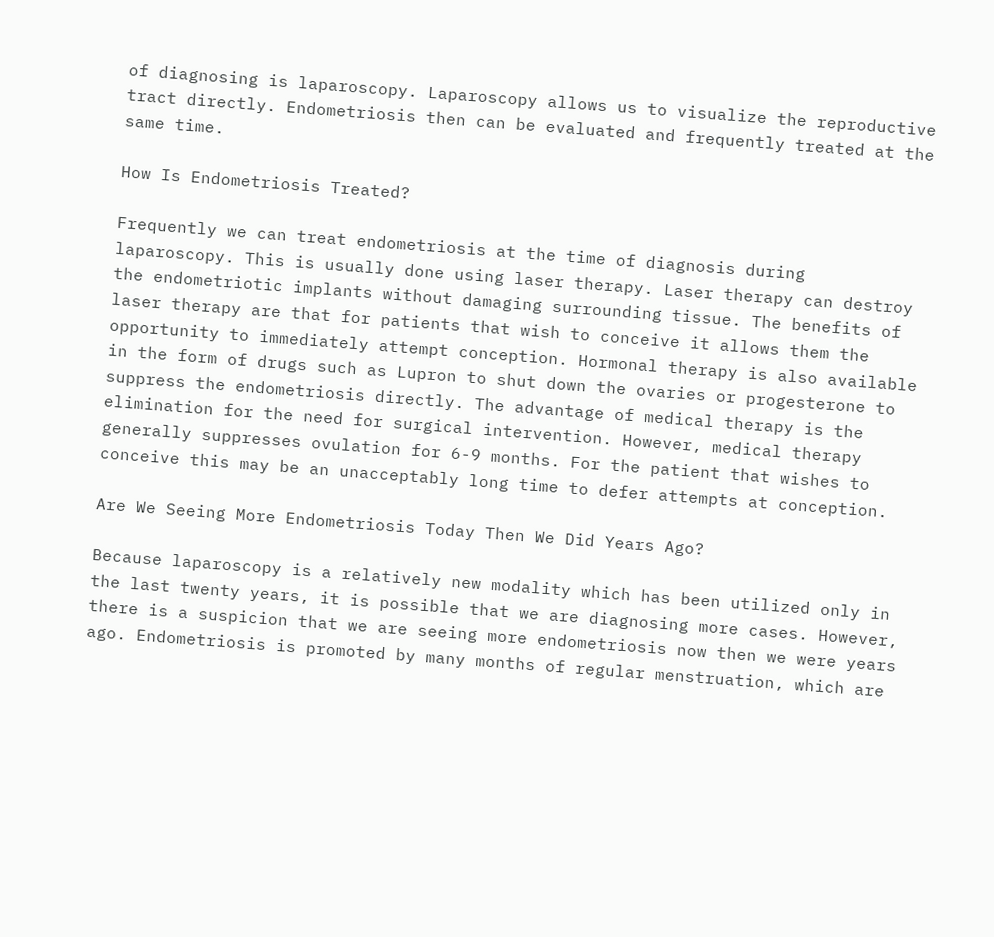of diagnosing is laparoscopy. Laparoscopy allows us to visualize the reproductive tract directly. Endometriosis then can be evaluated and frequently treated at the same time.

How Is Endometriosis Treated?

Frequently we can treat endometriosis at the time of diagnosis during laparoscopy. This is usually done using laser therapy. Laser therapy can destroy the endometriotic implants without damaging surrounding tissue. The benefits of laser therapy are that for patients that wish to conceive it allows them the opportunity to immediately attempt conception. Hormonal therapy is also available in the form of drugs such as Lupron to shut down the ovaries or progesterone to suppress the endometriosis directly. The advantage of medical therapy is the elimination for the need for surgical intervention. However, medical therapy generally suppresses ovulation for 6-9 months. For the patient that wishes to conceive this may be an unacceptably long time to defer attempts at conception.

Are We Seeing More Endometriosis Today Then We Did Years Ago?

Because laparoscopy is a relatively new modality which has been utilized only in the last twenty years, it is possible that we are diagnosing more cases. However, there is a suspicion that we are seeing more endometriosis now then we were years ago. Endometriosis is promoted by many months of regular menstruation, which are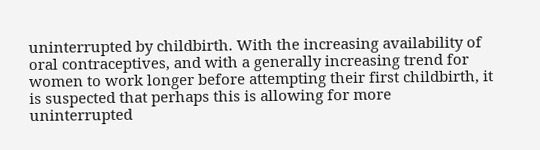uninterrupted by childbirth. With the increasing availability of oral contraceptives, and with a generally increasing trend for women to work longer before attempting their first childbirth, it is suspected that perhaps this is allowing for more uninterrupted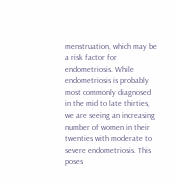menstruation, which may be a risk factor for endometriosis. While endometriosis is probably most commonly diagnosed in the mid to late thirties, we are seeing an increasing number of women in their twenties with moderate to severe endometriosis. This poses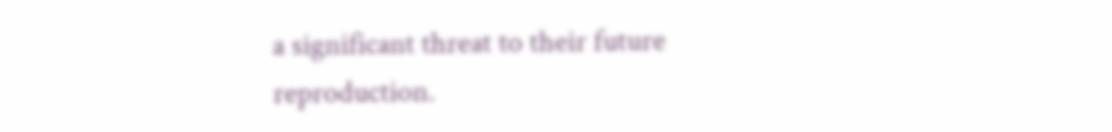a significant threat to their future reproduction.